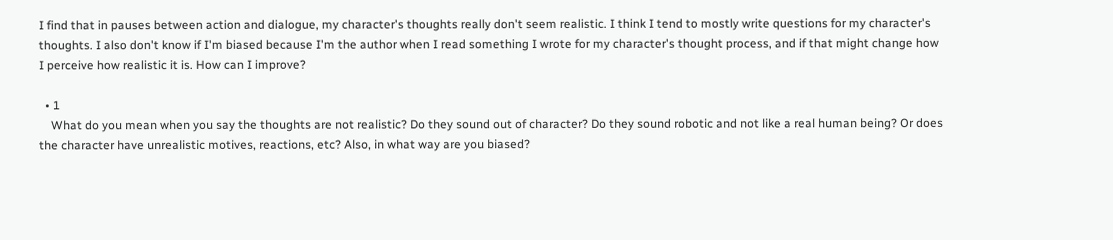I find that in pauses between action and dialogue, my character's thoughts really don't seem realistic. I think I tend to mostly write questions for my character's thoughts. I also don't know if I'm biased because I'm the author when I read something I wrote for my character's thought process, and if that might change how I perceive how realistic it is. How can I improve?

  • 1
    What do you mean when you say the thoughts are not realistic? Do they sound out of character? Do they sound robotic and not like a real human being? Or does the character have unrealistic motives, reactions, etc? Also, in what way are you biased?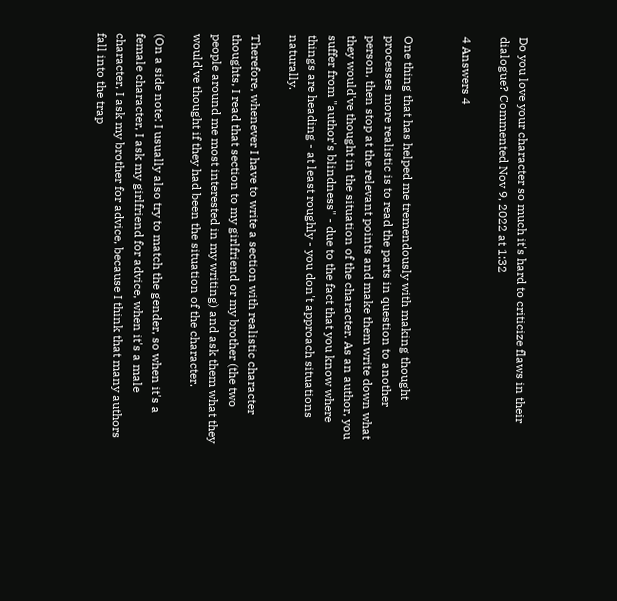Do you love your character so much it's hard to criticize flaws in their dialogue? Commented Nov 9, 2022 at 1:32

4 Answers 4


One thing that has helped me tremendously with making thought processes more realistic is to read the parts in question to another person, then stop at the relevant points and make them write down what they would've thought in the situation of the character. As an author, you suffer from "author's blindness" - due to the fact that you know where things are heading - at least roughly - you don't approach situations naturally.

Therefore, whenever I have to write a section with realistic character thoughts, I read that section to my girlfriend or my brother (the two people around me most interested in my writing) and ask them what they would've thought if they had been the situation of the character.

(On a side note: I usually also try to match the gender, so when it's a female character, I ask my girlfriend for advice, when it's a male character, I ask my brother for advice, because I think that many authors fall into the trap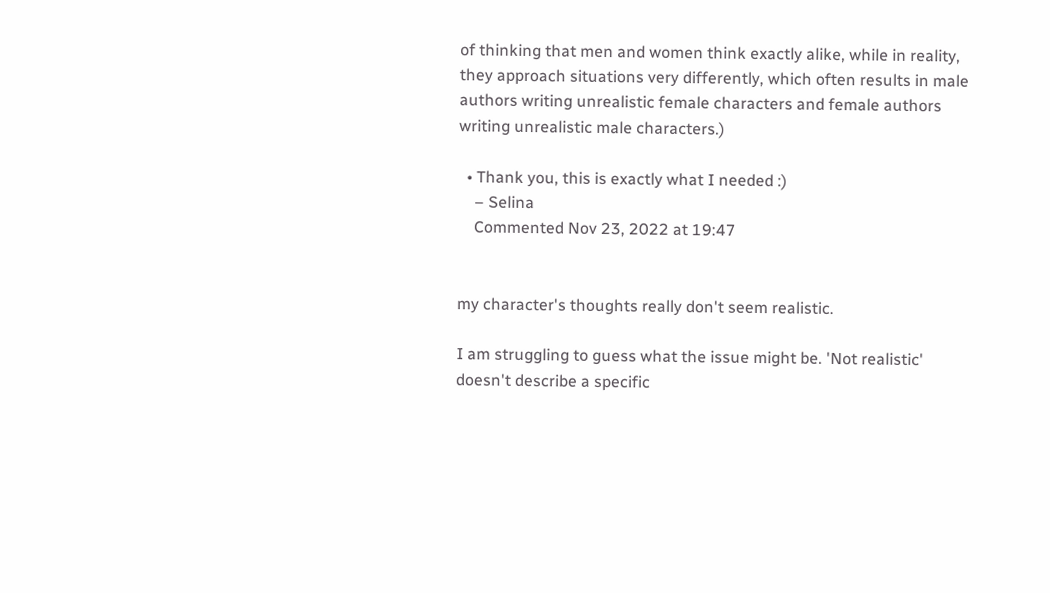of thinking that men and women think exactly alike, while in reality, they approach situations very differently, which often results in male authors writing unrealistic female characters and female authors writing unrealistic male characters.)

  • Thank you, this is exactly what I needed :)
    – Selina
    Commented Nov 23, 2022 at 19:47


my character's thoughts really don't seem realistic.

I am struggling to guess what the issue might be. 'Not realistic' doesn't describe a specific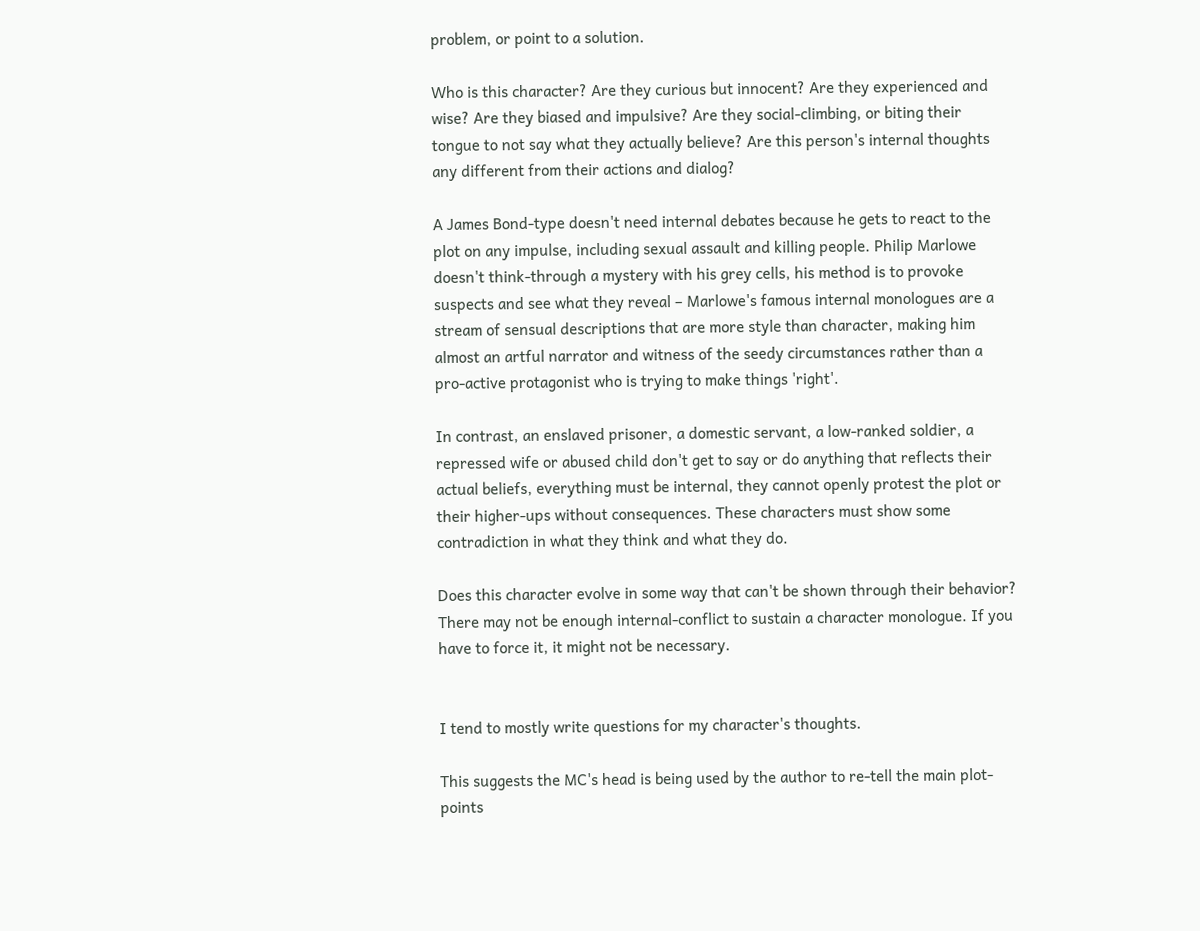problem, or point to a solution.

Who is this character? Are they curious but innocent? Are they experienced and wise? Are they biased and impulsive? Are they social-climbing, or biting their tongue to not say what they actually believe? Are this person's internal thoughts any different from their actions and dialog?

A James Bond-type doesn't need internal debates because he gets to react to the plot on any impulse, including sexual assault and killing people. Philip Marlowe doesn't think-through a mystery with his grey cells, his method is to provoke suspects and see what they reveal – Marlowe's famous internal monologues are a stream of sensual descriptions that are more style than character, making him almost an artful narrator and witness of the seedy circumstances rather than a pro-active protagonist who is trying to make things 'right'.

In contrast, an enslaved prisoner, a domestic servant, a low-ranked soldier, a repressed wife or abused child don't get to say or do anything that reflects their actual beliefs, everything must be internal, they cannot openly protest the plot or their higher-ups without consequences. These characters must show some contradiction in what they think and what they do.

Does this character evolve in some way that can't be shown through their behavior? There may not be enough internal-conflict to sustain a character monologue. If you have to force it, it might not be necessary.


I tend to mostly write questions for my character's thoughts.

This suggests the MC's head is being used by the author to re-tell the main plot-points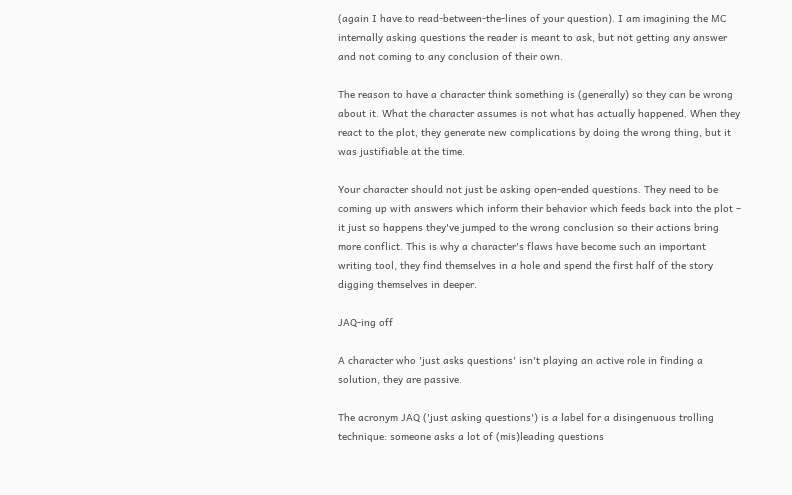(again I have to read-between-the-lines of your question). I am imagining the MC internally asking questions the reader is meant to ask, but not getting any answer and not coming to any conclusion of their own.

The reason to have a character think something is (generally) so they can be wrong about it. What the character assumes is not what has actually happened. When they react to the plot, they generate new complications by doing the wrong thing, but it was justifiable at the time.

Your character should not just be asking open-ended questions. They need to be coming up with answers which inform their behavior which feeds back into the plot – it just so happens they've jumped to the wrong conclusion so their actions bring more conflict. This is why a character's flaws have become such an important writing tool, they find themselves in a hole and spend the first half of the story digging themselves in deeper.

JAQ-ing off

A character who 'just asks questions' isn't playing an active role in finding a solution, they are passive.

The acronym JAQ ('just asking questions') is a label for a disingenuous trolling technique: someone asks a lot of (mis)leading questions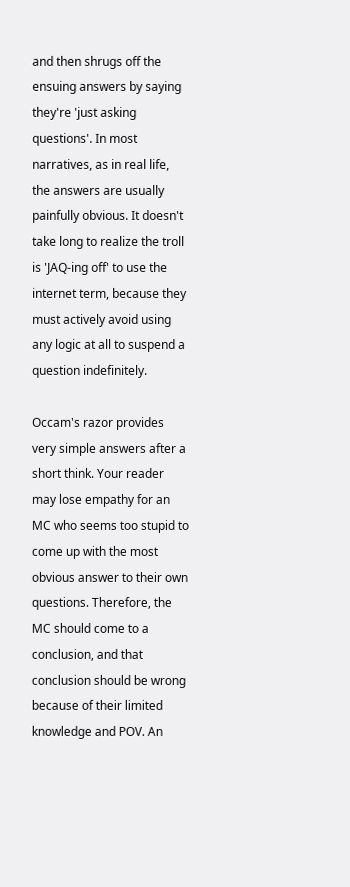and then shrugs off the ensuing answers by saying they're 'just asking questions'. In most narratives, as in real life, the answers are usually painfully obvious. It doesn't take long to realize the troll is 'JAQ-ing off' to use the internet term, because they must actively avoid using any logic at all to suspend a question indefinitely.

Occam's razor provides very simple answers after a short think. Your reader may lose empathy for an MC who seems too stupid to come up with the most obvious answer to their own questions. Therefore, the MC should come to a conclusion, and that conclusion should be wrong because of their limited knowledge and POV. An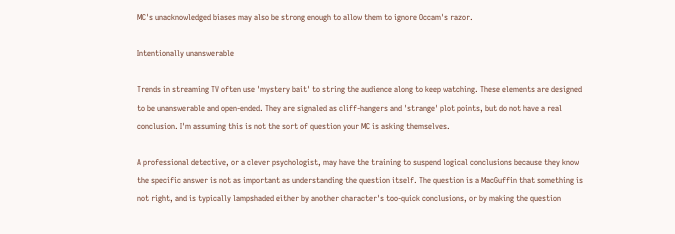MC's unacknowledged biases may also be strong enough to allow them to ignore Occam's razor.

Intentionally unanswerable

Trends in streaming TV often use 'mystery bait' to string the audience along to keep watching. These elements are designed to be unanswerable and open-ended. They are signaled as cliff-hangers and 'strange' plot points, but do not have a real conclusion. I'm assuming this is not the sort of question your MC is asking themselves.

A professional detective, or a clever psychologist, may have the training to suspend logical conclusions because they know the specific answer is not as important as understanding the question itself. The question is a MacGuffin that something is not right, and is typically lampshaded either by another character's too-quick conclusions, or by making the question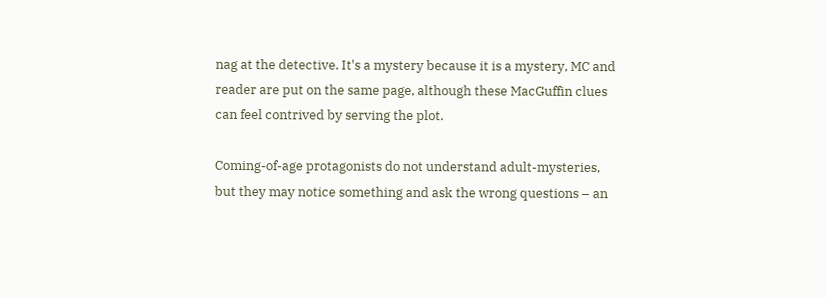nag at the detective. It's a mystery because it is a mystery, MC and reader are put on the same page, although these MacGuffin clues can feel contrived by serving the plot.

Coming-of-age protagonists do not understand adult-mysteries, but they may notice something and ask the wrong questions – an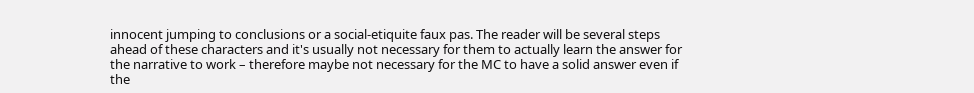innocent jumping to conclusions or a social-etiquite faux pas. The reader will be several steps ahead of these characters and it's usually not necessary for them to actually learn the answer for the narrative to work – therefore maybe not necessary for the MC to have a solid answer even if the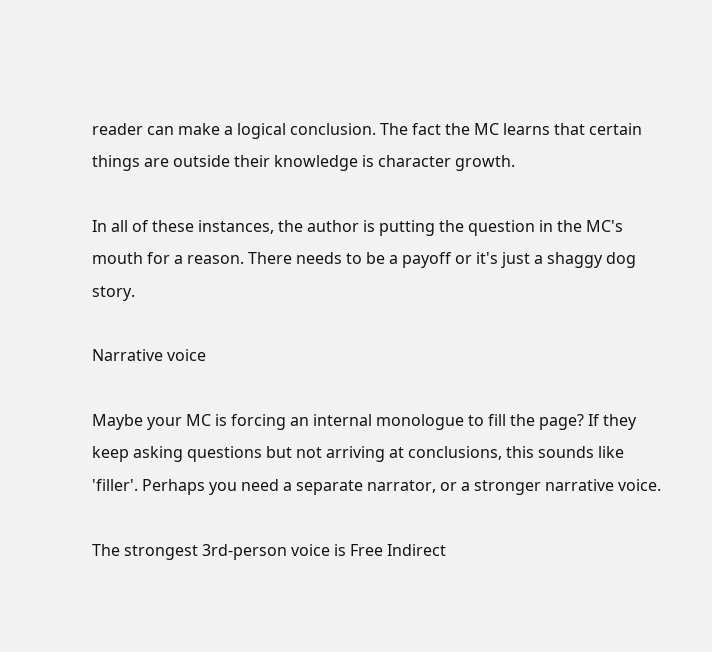reader can make a logical conclusion. The fact the MC learns that certain things are outside their knowledge is character growth.

In all of these instances, the author is putting the question in the MC's mouth for a reason. There needs to be a payoff or it's just a shaggy dog story.

Narrative voice

Maybe your MC is forcing an internal monologue to fill the page? If they keep asking questions but not arriving at conclusions, this sounds like 'filler'. Perhaps you need a separate narrator, or a stronger narrative voice.

The strongest 3rd-person voice is Free Indirect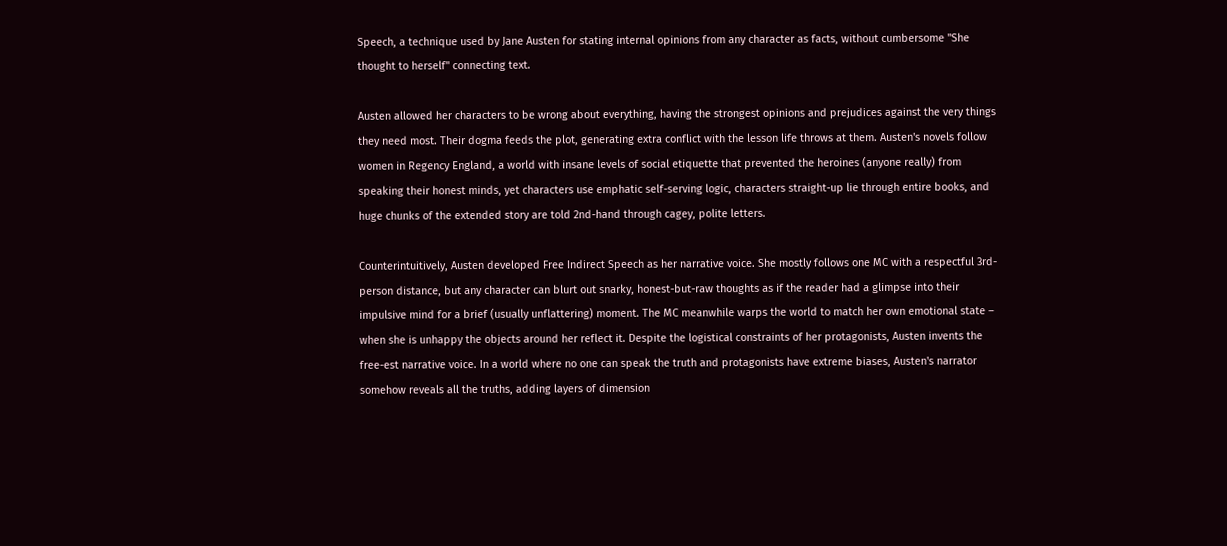Speech, a technique used by Jane Austen for stating internal opinions from any character as facts, without cumbersome "She thought to herself" connecting text.

Austen allowed her characters to be wrong about everything, having the strongest opinions and prejudices against the very things they need most. Their dogma feeds the plot, generating extra conflict with the lesson life throws at them. Austen's novels follow women in Regency England, a world with insane levels of social etiquette that prevented the heroines (anyone really) from speaking their honest minds, yet characters use emphatic self-serving logic, characters straight-up lie through entire books, and huge chunks of the extended story are told 2nd-hand through cagey, polite letters.

Counterintuitively, Austen developed Free Indirect Speech as her narrative voice. She mostly follows one MC with a respectful 3rd-person distance, but any character can blurt out snarky, honest-but-raw thoughts as if the reader had a glimpse into their impulsive mind for a brief (usually unflattering) moment. The MC meanwhile warps the world to match her own emotional state – when she is unhappy the objects around her reflect it. Despite the logistical constraints of her protagonists, Austen invents the free-est narrative voice. In a world where no one can speak the truth and protagonists have extreme biases, Austen's narrator somehow reveals all the truths, adding layers of dimension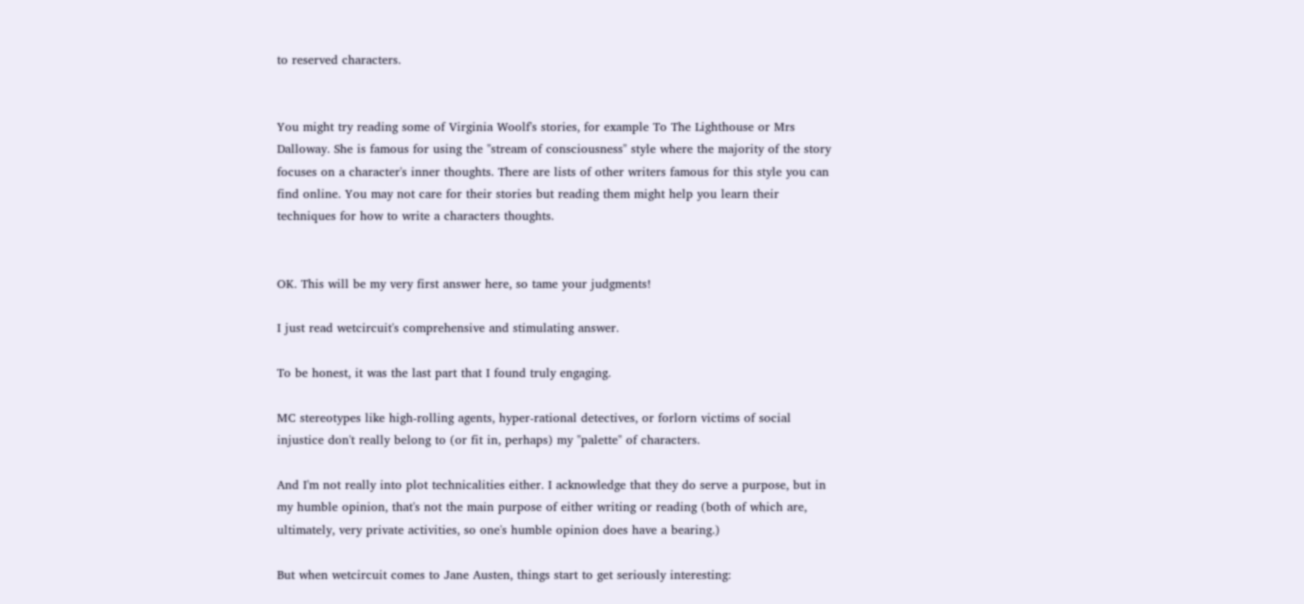to reserved characters.


You might try reading some of Virginia Woolf's stories, for example To The Lighthouse or Mrs Dalloway. She is famous for using the "stream of consciousness" style where the majority of the story focuses on a character's inner thoughts. There are lists of other writers famous for this style you can find online. You may not care for their stories but reading them might help you learn their techniques for how to write a characters thoughts.


OK. This will be my very first answer here, so tame your judgments!

I just read wetcircuit's comprehensive and stimulating answer.

To be honest, it was the last part that I found truly engaging.

MC stereotypes like high-rolling agents, hyper-rational detectives, or forlorn victims of social injustice don't really belong to (or fit in, perhaps) my "palette" of characters.

And I'm not really into plot technicalities either. I acknowledge that they do serve a purpose, but in my humble opinion, that's not the main purpose of either writing or reading (both of which are, ultimately, very private activities, so one's humble opinion does have a bearing.)

But when wetcircuit comes to Jane Austen, things start to get seriously interesting: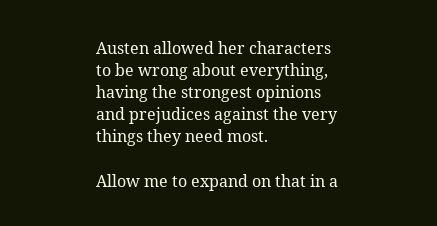Austen allowed her characters to be wrong about everything, having the strongest opinions and prejudices against the very things they need most.

Allow me to expand on that in a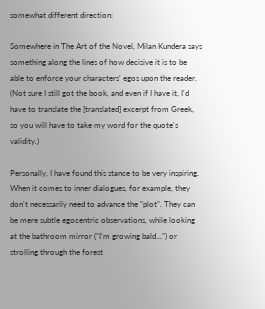somewhat different direction:

Somewhere in The Art of the Novel, Milan Kundera says something along the lines of how decisive it is to be able to enforce your characters' egos upon the reader. (Not sure I still got the book, and even if I have it, I'd have to translate the [translated] excerpt from Greek, so you will have to take my word for the quote's validity.)

Personally, I have found this stance to be very inspiring. When it comes to inner dialogues, for example, they don't necessarily need to advance the "plot". They can be mere subtle egocentric observations, while looking at the bathroom mirror ("I'm growing bald...") or strolling through the forest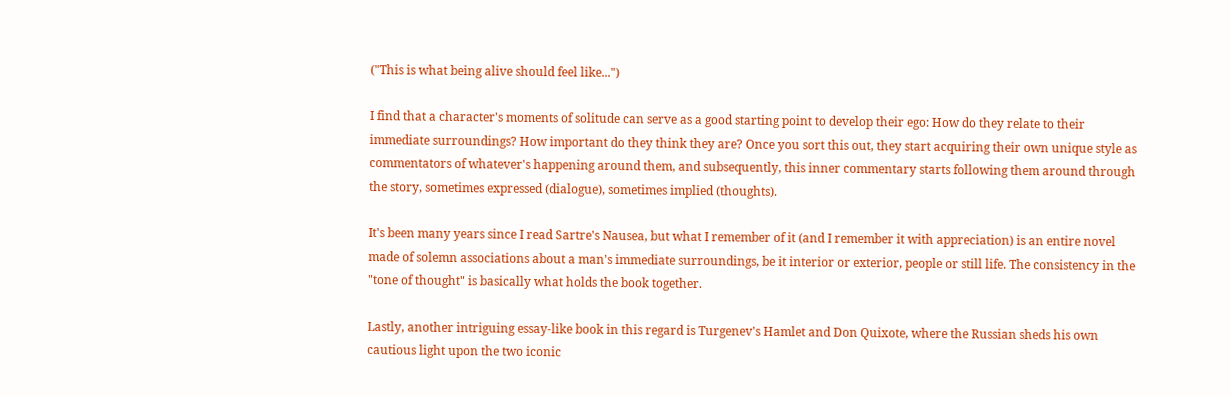("This is what being alive should feel like...")

I find that a character's moments of solitude can serve as a good starting point to develop their ego: How do they relate to their immediate surroundings? How important do they think they are? Once you sort this out, they start acquiring their own unique style as commentators of whatever's happening around them, and subsequently, this inner commentary starts following them around through the story, sometimes expressed (dialogue), sometimes implied (thoughts).

It's been many years since I read Sartre's Nausea, but what I remember of it (and I remember it with appreciation) is an entire novel made of solemn associations about a man's immediate surroundings, be it interior or exterior, people or still life. The consistency in the "tone of thought" is basically what holds the book together.

Lastly, another intriguing essay-like book in this regard is Turgenev's Hamlet and Don Quixote, where the Russian sheds his own cautious light upon the two iconic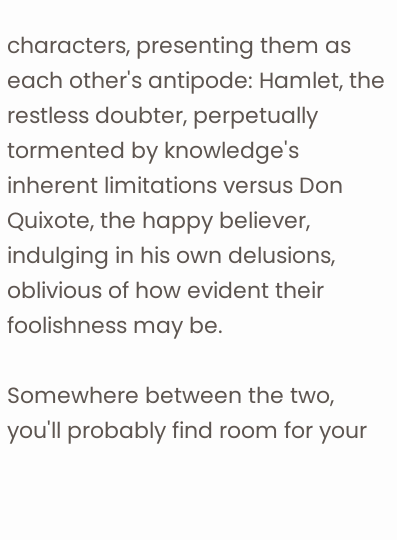characters, presenting them as each other's antipode: Hamlet, the restless doubter, perpetually tormented by knowledge's inherent limitations versus Don Quixote, the happy believer, indulging in his own delusions, oblivious of how evident their foolishness may be.

Somewhere between the two, you'll probably find room for your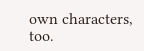own characters, too.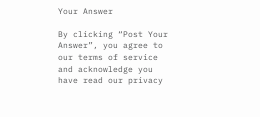Your Answer

By clicking “Post Your Answer”, you agree to our terms of service and acknowledge you have read our privacy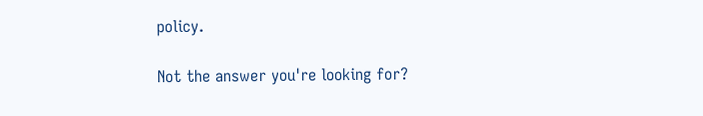policy.

Not the answer you're looking for?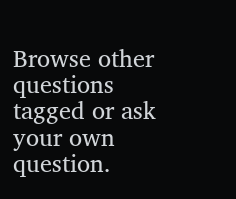Browse other questions tagged or ask your own question.